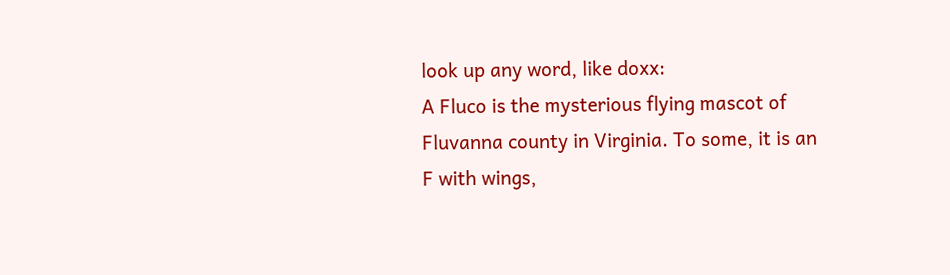look up any word, like doxx:
A Fluco is the mysterious flying mascot of Fluvanna county in Virginia. To some, it is an F with wings,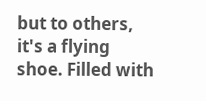but to others, it's a flying shoe. Filled with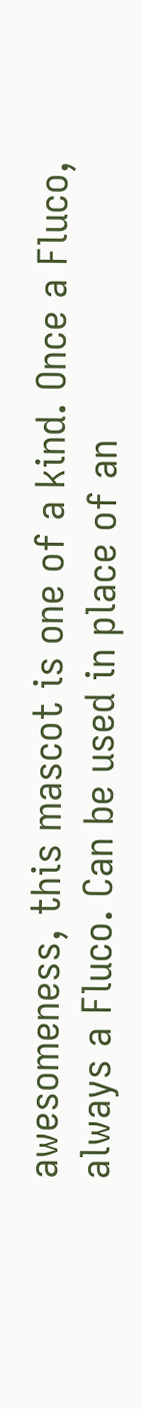awesomeness, this mascot is one of a kind. Once a Fluco, always a Fluco. Can be used in place of an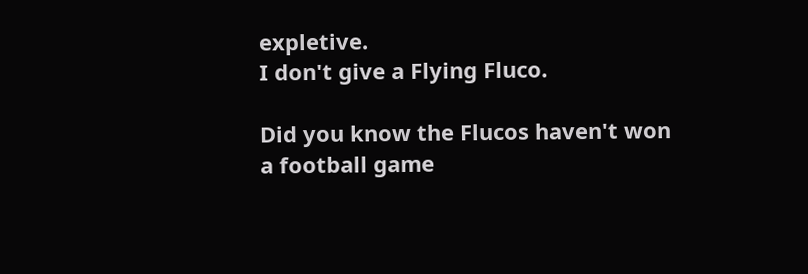expletive.
I don't give a Flying Fluco.

Did you know the Flucos haven't won a football game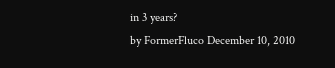in 3 years?
by FormerFluco December 10, 2010